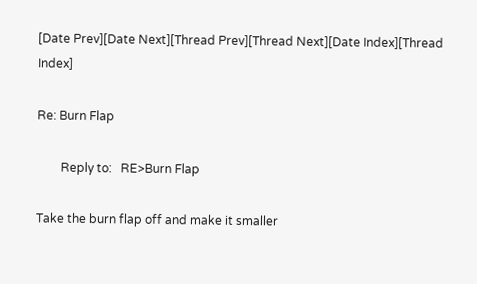[Date Prev][Date Next][Thread Prev][Thread Next][Date Index][Thread Index]

Re: Burn Flap

        Reply to:   RE>Burn Flap

Take the burn flap off and make it smaller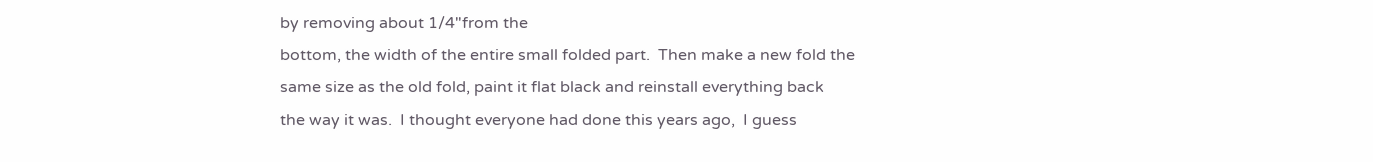by removing about 1/4"from the
bottom, the width of the entire small folded part.  Then make a new fold the
same size as the old fold, paint it flat black and reinstall everything back
the way it was.  I thought everyone had done this years ago,  I guess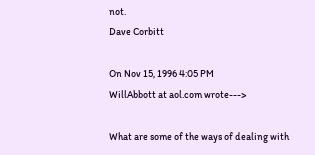not.
Dave Corbitt

On Nov 15, 1996 4:05 PM
WillAbbott at aol.com wrote--->

What are some of the ways of dealing with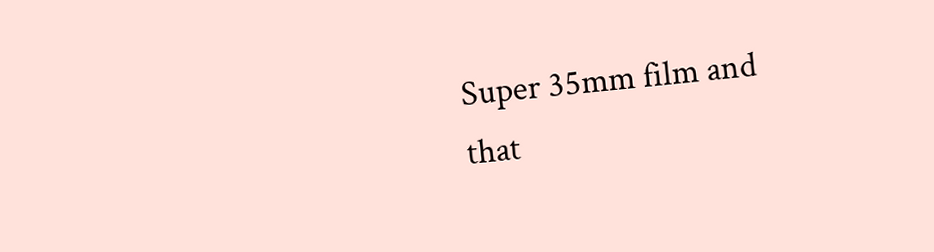Super 35mm film and
that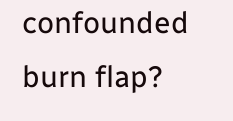confounded burn flap?